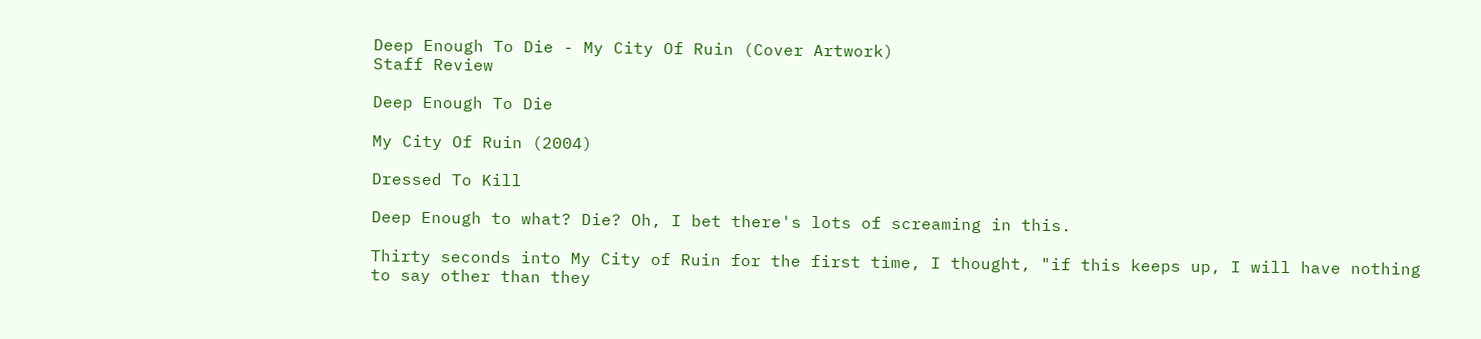Deep Enough To Die - My City Of Ruin (Cover Artwork)
Staff Review

Deep Enough To Die

My City Of Ruin (2004)

Dressed To Kill

Deep Enough to what? Die? Oh, I bet there's lots of screaming in this.

Thirty seconds into My City of Ruin for the first time, I thought, "if this keeps up, I will have nothing to say other than they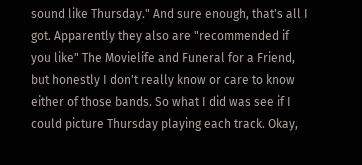sound like Thursday." And sure enough, that's all I got. Apparently they also are "recommended if you like" The Movielife and Funeral for a Friend, but honestly I don't really know or care to know either of those bands. So what I did was see if I could picture Thursday playing each track. Okay,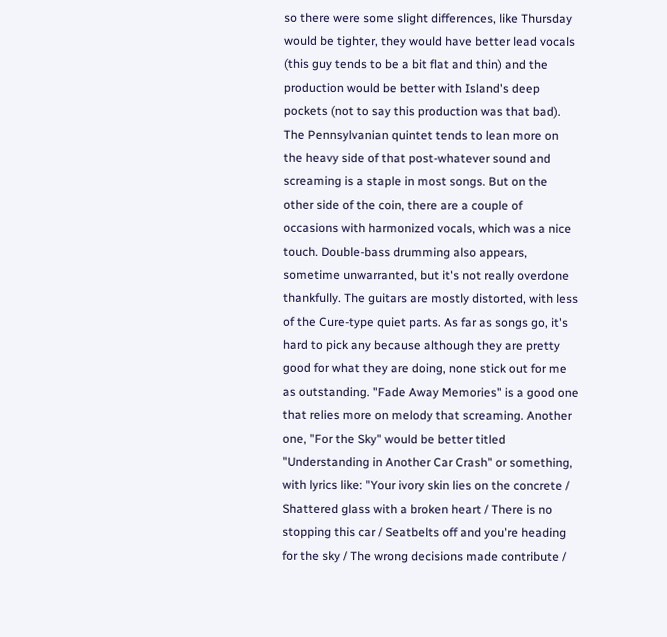so there were some slight differences, like Thursday would be tighter, they would have better lead vocals (this guy tends to be a bit flat and thin) and the production would be better with Island's deep pockets (not to say this production was that bad). The Pennsylvanian quintet tends to lean more on the heavy side of that post-whatever sound and screaming is a staple in most songs. But on the other side of the coin, there are a couple of occasions with harmonized vocals, which was a nice touch. Double-bass drumming also appears, sometime unwarranted, but it's not really overdone thankfully. The guitars are mostly distorted, with less of the Cure-type quiet parts. As far as songs go, it's hard to pick any because although they are pretty good for what they are doing, none stick out for me as outstanding. "Fade Away Memories" is a good one that relies more on melody that screaming. Another one, "For the Sky" would be better titled "Understanding in Another Car Crash" or something, with lyrics like: "Your ivory skin lies on the concrete / Shattered glass with a broken heart / There is no stopping this car / Seatbelts off and you're heading for the sky / The wrong decisions made contribute /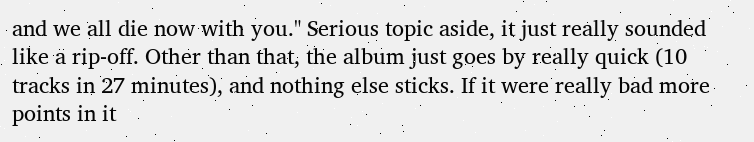and we all die now with you." Serious topic aside, it just really sounded like a rip-off. Other than that, the album just goes by really quick (10 tracks in 27 minutes), and nothing else sticks. If it were really bad more points in it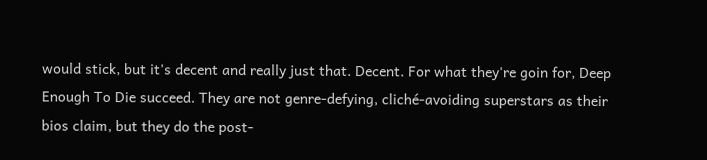would stick, but it's decent and really just that. Decent. For what they're goin for, Deep Enough To Die succeed. They are not genre-defying, cliché-avoiding superstars as their bios claim, but they do the post-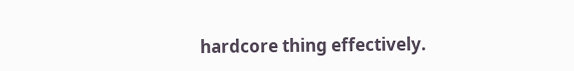hardcore thing effectively.